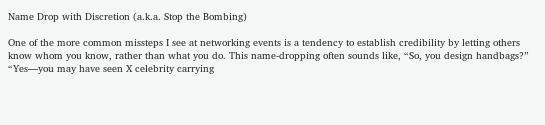Name Drop with Discretion (a.k.a. Stop the Bombing)

One of the more common missteps I see at networking events is a tendency to establish credibility by letting others know whom you know, rather than what you do. This name-dropping often sounds like, “So, you design handbags?” “Yes—you may have seen X celebrity carrying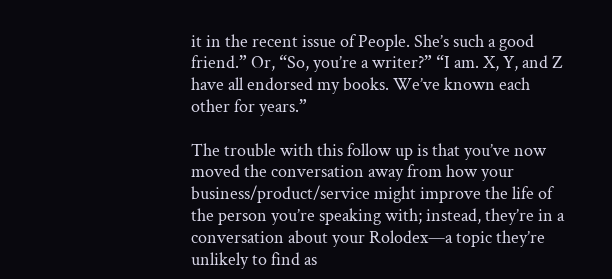it in the recent issue of People. She’s such a good friend.” Or, “So, you’re a writer?” “I am. X, Y, and Z have all endorsed my books. We’ve known each other for years.”

The trouble with this follow up is that you’ve now moved the conversation away from how your business/product/service might improve the life of the person you’re speaking with; instead, they’re in a conversation about your Rolodex—a topic they’re unlikely to find as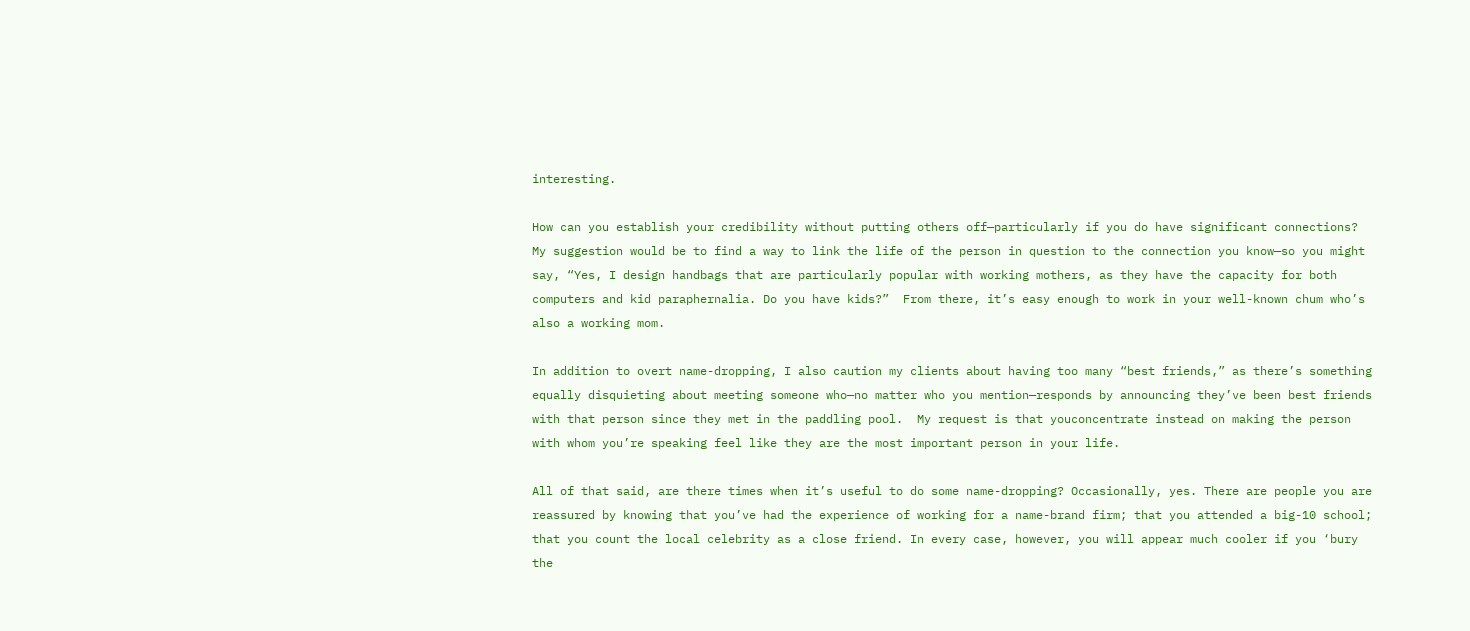interesting.

How can you establish your credibility without putting others off—particularly if you do have significant connections? My suggestion would be to find a way to link the life of the person in question to the connection you know—so you might say, “Yes, I design handbags that are particularly popular with working mothers, as they have the capacity for both computers and kid paraphernalia. Do you have kids?”  From there, it’s easy enough to work in your well-known chum who’s also a working mom.

In addition to overt name-dropping, I also caution my clients about having too many “best friends,” as there’s something equally disquieting about meeting someone who—no matter who you mention—responds by announcing they’ve been best friends with that person since they met in the paddling pool.  My request is that youconcentrate instead on making the person with whom you’re speaking feel like they are the most important person in your life.

All of that said, are there times when it’s useful to do some name-dropping? Occasionally, yes. There are people you are reassured by knowing that you’ve had the experience of working for a name-brand firm; that you attended a big-10 school; that you count the local celebrity as a close friend. In every case, however, you will appear much cooler if you ‘bury the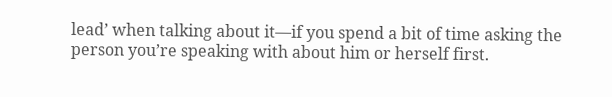lead’ when talking about it—if you spend a bit of time asking the person you’re speaking with about him or herself first.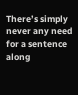There’s simply never any need for a sentence along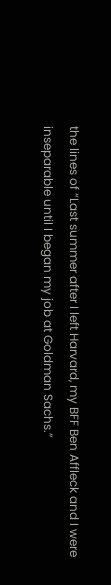the lines of “Last summer after I left Harvard, my BFF Ben Affleck and I were inseparable until I began my job at Goldman Sachs.”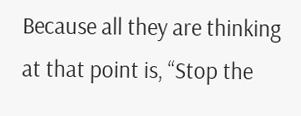Because all they are thinking at that point is, “Stop the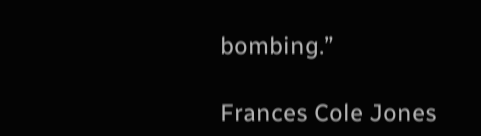bombing.”

Frances Cole Jones